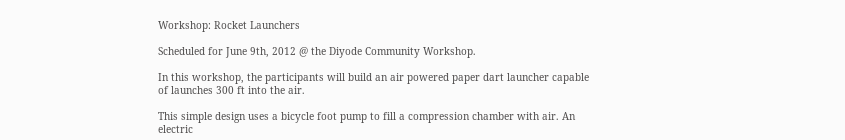Workshop: Rocket Launchers

Scheduled for June 9th, 2012 @ the Diyode Community Workshop.

In this workshop, the participants will build an air powered paper dart launcher capable of launches 300 ft into the air.

This simple design uses a bicycle foot pump to fill a compression chamber with air. An electric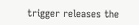trigger releases the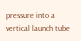pressure into a vertical launch tube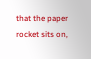that the paper rocket sits on,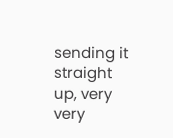sending it straight up, very very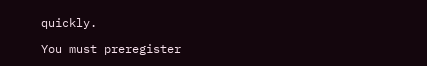quickly.

You must preregister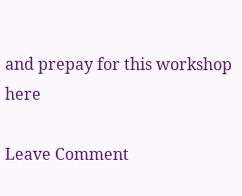and prepay for this workshop here

Leave Comment